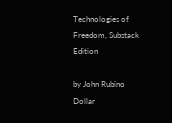Technologies of Freedom, Substack Edition

by John Rubino
Dollar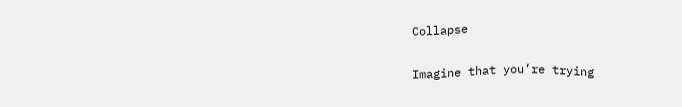Collapse

Imagine that you’re trying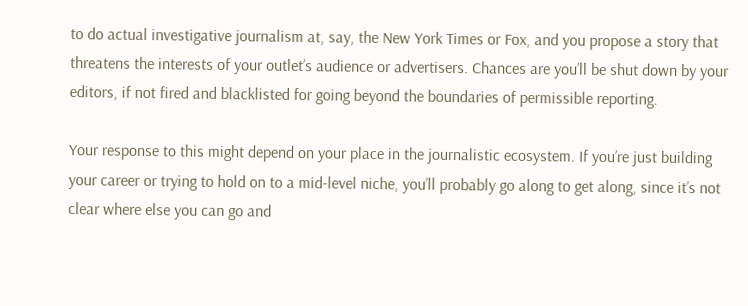to do actual investigative journalism at, say, the New York Times or Fox, and you propose a story that threatens the interests of your outlet’s audience or advertisers. Chances are you’ll be shut down by your editors, if not fired and blacklisted for going beyond the boundaries of permissible reporting.

Your response to this might depend on your place in the journalistic ecosystem. If you’re just building your career or trying to hold on to a mid-level niche, you’ll probably go along to get along, since it’s not clear where else you can go and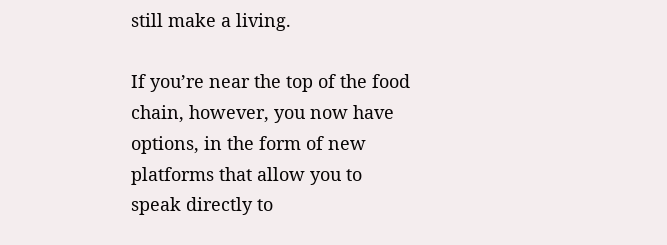still make a living.

If you’re near the top of the food chain, however, you now have options, in the form of new platforms that allow you to speak directly to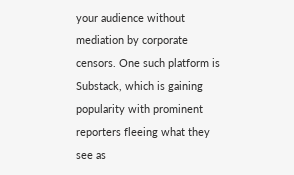your audience without mediation by corporate censors. One such platform is Substack, which is gaining popularity with prominent reporters fleeing what they see as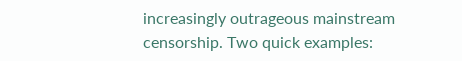increasingly outrageous mainstream censorship. Two quick examples: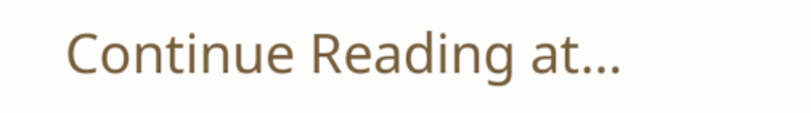Continue Reading at…